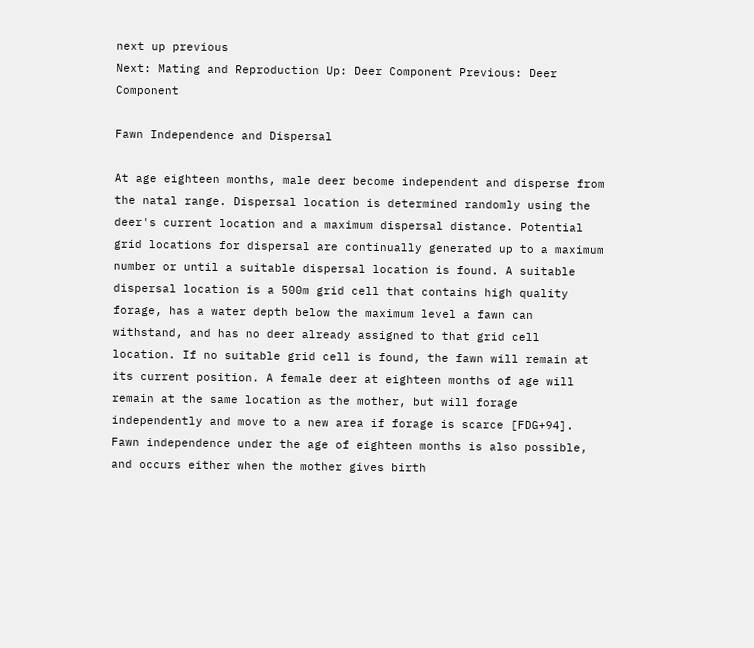next up previous
Next: Mating and Reproduction Up: Deer Component Previous: Deer Component

Fawn Independence and Dispersal

At age eighteen months, male deer become independent and disperse from the natal range. Dispersal location is determined randomly using the deer's current location and a maximum dispersal distance. Potential grid locations for dispersal are continually generated up to a maximum number or until a suitable dispersal location is found. A suitable dispersal location is a 500m grid cell that contains high quality forage, has a water depth below the maximum level a fawn can withstand, and has no deer already assigned to that grid cell location. If no suitable grid cell is found, the fawn will remain at its current position. A female deer at eighteen months of age will remain at the same location as the mother, but will forage independently and move to a new area if forage is scarce [FDG+94]. Fawn independence under the age of eighteen months is also possible, and occurs either when the mother gives birth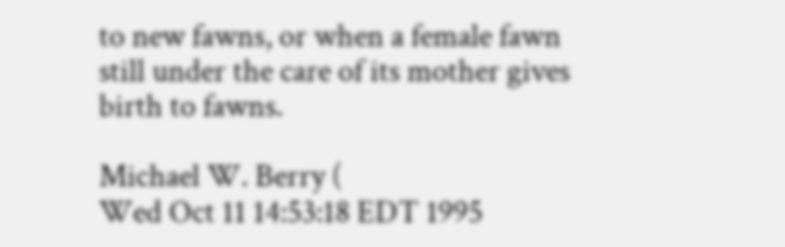to new fawns, or when a female fawn still under the care of its mother gives birth to fawns.

Michael W. Berry (
Wed Oct 11 14:53:18 EDT 1995